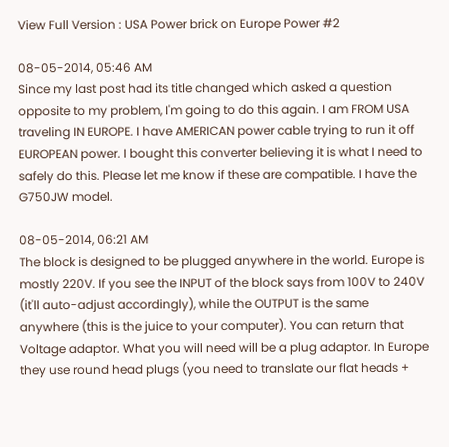View Full Version : USA Power brick on Europe Power #2

08-05-2014, 05:46 AM
Since my last post had its title changed which asked a question opposite to my problem, I'm going to do this again. I am FROM USA traveling IN EUROPE. I have AMERICAN power cable trying to run it off EUROPEAN power. I bought this converter believing it is what I need to safely do this. Please let me know if these are compatible. I have the G750JW model.

08-05-2014, 06:21 AM
The block is designed to be plugged anywhere in the world. Europe is mostly 220V. If you see the INPUT of the block says from 100V to 240V (it'll auto-adjust accordingly), while the OUTPUT is the same anywhere (this is the juice to your computer). You can return that Voltage adaptor. What you will need will be a plug adaptor. In Europe they use round head plugs (you need to translate our flat heads +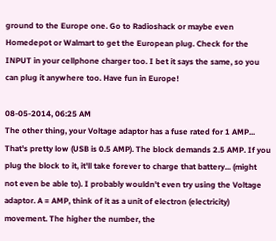ground to the Europe one. Go to Radioshack or maybe even Homedepot or Walmart to get the European plug. Check for the INPUT in your cellphone charger too. I bet it says the same, so you can plug it anywhere too. Have fun in Europe!

08-05-2014, 06:25 AM
The other thing, your Voltage adaptor has a fuse rated for 1 AMP... That's pretty low (USB is 0.5 AMP). The block demands 2.5 AMP. If you plug the block to it, it'll take forever to charge that battery... (might not even be able to). I probably wouldn't even try using the Voltage adaptor. A = AMP, think of it as a unit of electron (electricity) movement. The higher the number, the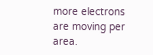more electrons are moving per area.